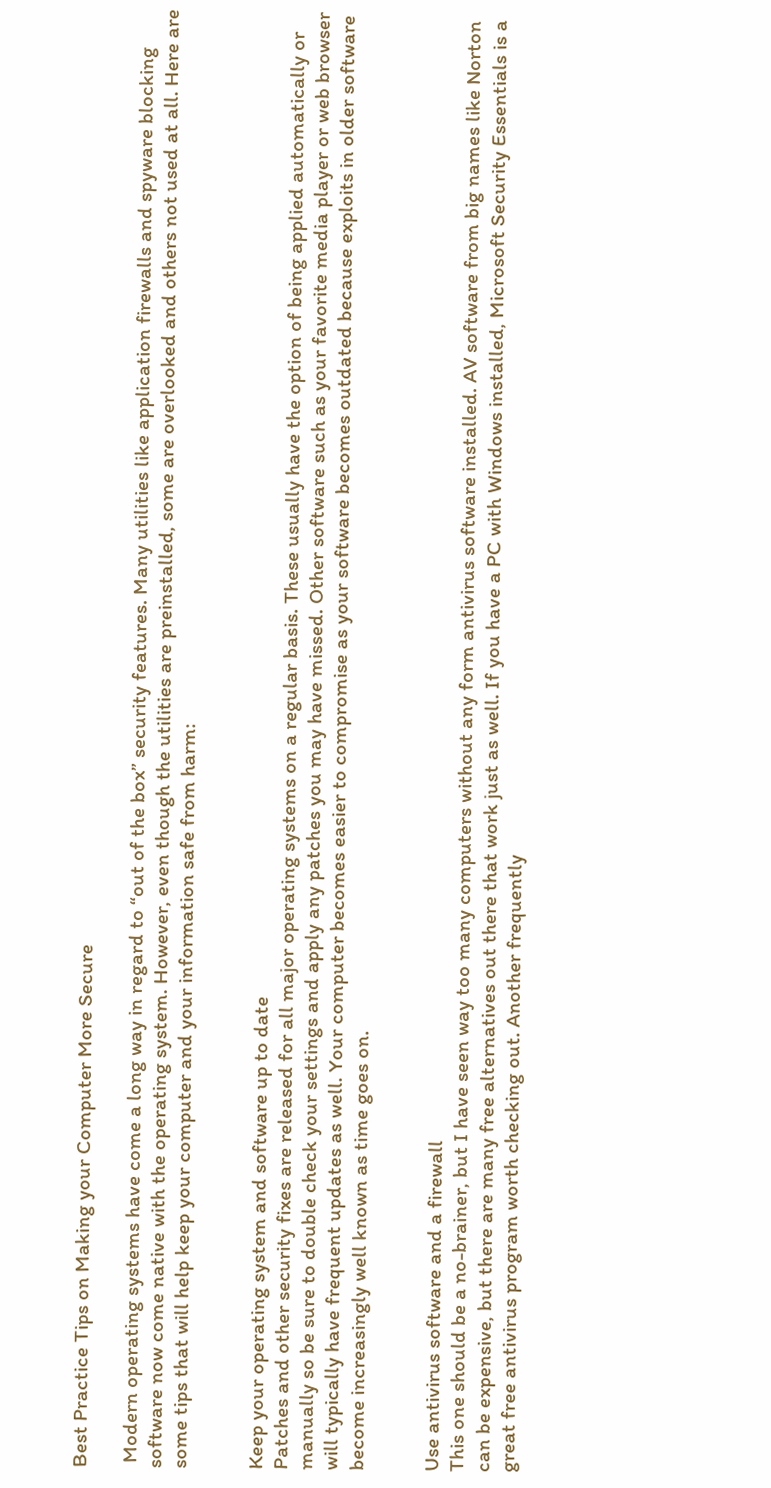Best Practice Tips on Making your Computer More Secure

 Modern operating systems have come a long way in regard to “out of the box” security features. Many utilities like application firewalls and spyware blocking software now come native with the operating system. However, even though the utilities are preinstalled, some are overlooked and others not used at all. Here are some tips that will help keep your computer and your information safe from harm:


Keep your operating system and software up to date
Patches and other security fixes are released for all major operating systems on a regular basis. These usually have the option of being applied automatically or manually so be sure to double check your settings and apply any patches you may have missed. Other software such as your favorite media player or web browser will typically have frequent updates as well. Your computer becomes easier to compromise as your software becomes outdated because exploits in older software become increasingly well known as time goes on.


Use antivirus software and a firewall
This one should be a no-brainer, but I have seen way too many computers without any form antivirus software installed. AV software from big names like Norton can be expensive, but there are many free alternatives out there that work just as well. If you have a PC with Windows installed, Microsoft Security Essentials is a great free antivirus program worth checking out. Another frequently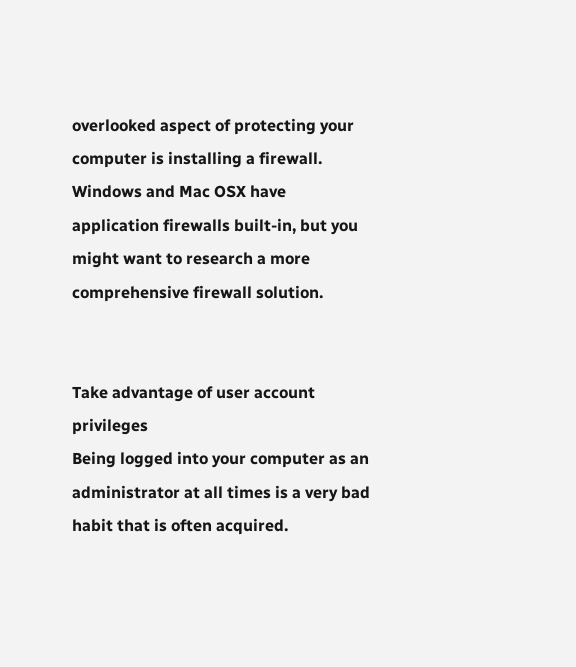overlooked aspect of protecting your computer is installing a firewall. Windows and Mac OSX have application firewalls built-in, but you might want to research a more comprehensive firewall solution.


Take advantage of user account privileges
Being logged into your computer as an administrator at all times is a very bad habit that is often acquired.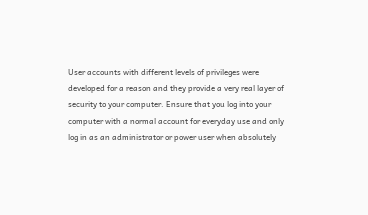User accounts with different levels of privileges were developed for a reason and they provide a very real layer of security to your computer. Ensure that you log into your computer with a normal account for everyday use and only log in as an administrator or power user when absolutely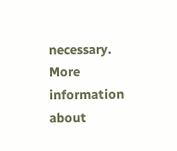necessary. More information about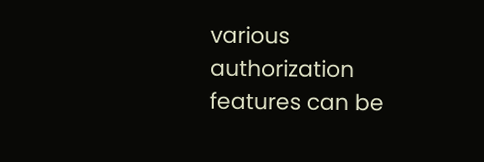various authorization features can be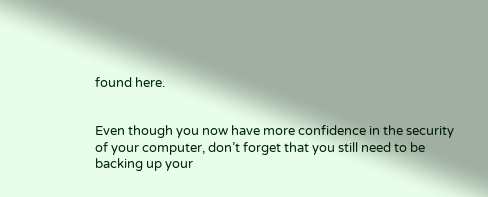found here.


Even though you now have more confidence in the security of your computer, don’t forget that you still need to be backing up your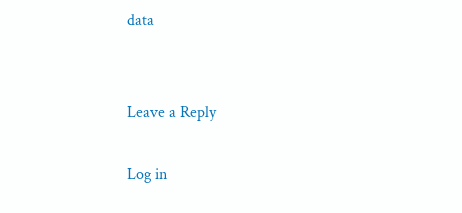data


Leave a Reply

Log in